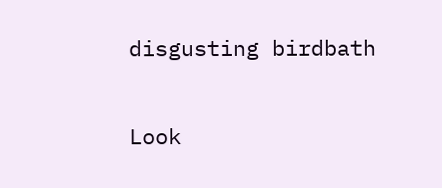disgusting birdbath

Look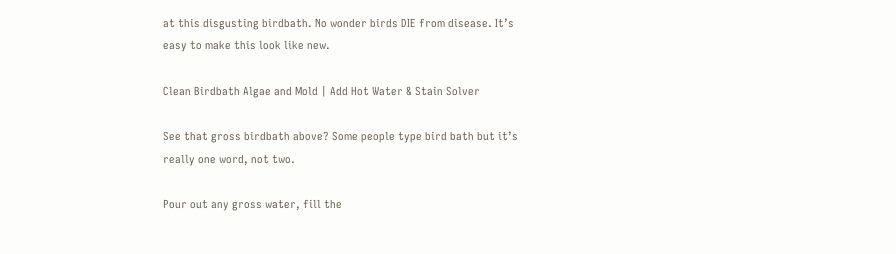at this disgusting birdbath. No wonder birds DIE from disease. It’s easy to make this look like new.

Clean Birdbath Algae and Mold | Add Hot Water & Stain Solver

See that gross birdbath above? Some people type bird bath but it’s really one word, not two.

Pour out any gross water, fill the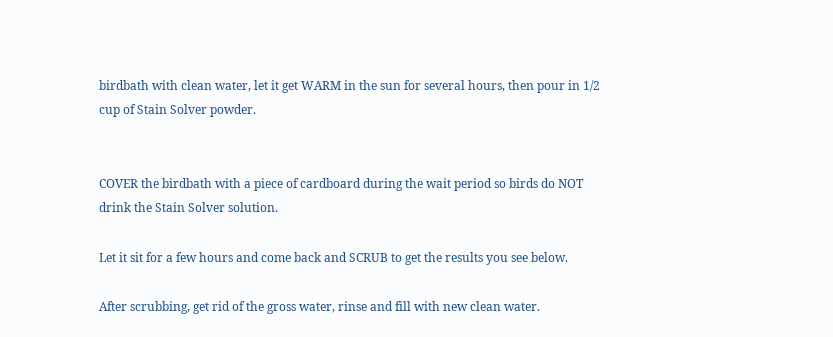birdbath with clean water, let it get WARM in the sun for several hours, then pour in 1/2 cup of Stain Solver powder.


COVER the birdbath with a piece of cardboard during the wait period so birds do NOT drink the Stain Solver solution.

Let it sit for a few hours and come back and SCRUB to get the results you see below.

After scrubbing, get rid of the gross water, rinse and fill with new clean water.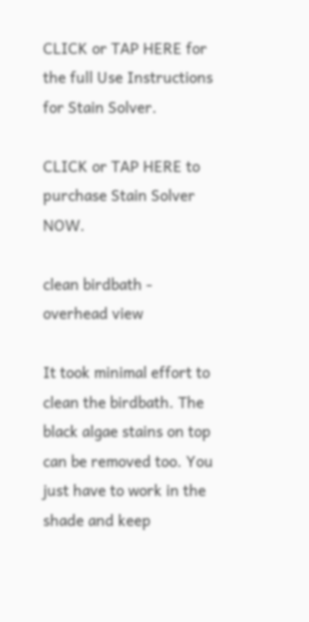CLICK or TAP HERE for the full Use Instructions for Stain Solver.

CLICK or TAP HERE to purchase Stain Solver NOW.

clean birdbath - overhead view

It took minimal effort to clean the birdbath. The black algae stains on top can be removed too. You just have to work in the shade and keep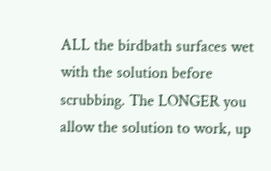ALL the birdbath surfaces wet with the solution before scrubbing. The LONGER you allow the solution to work, up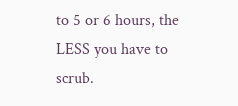to 5 or 6 hours, the LESS you have to scrub.